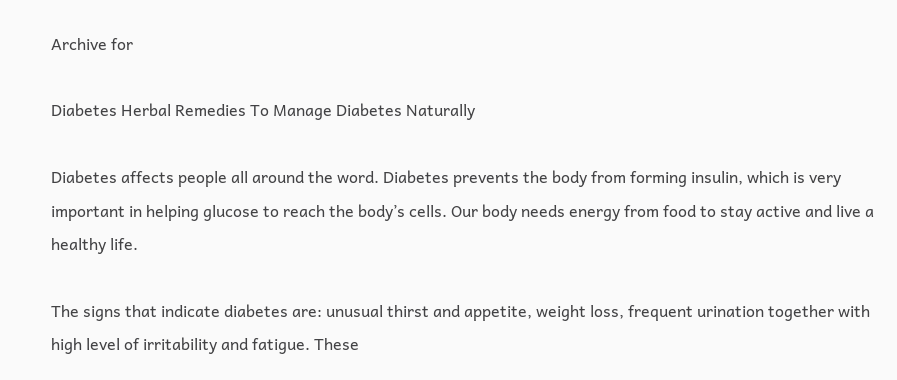Archive for

Diabetes Herbal Remedies To Manage Diabetes Naturally

Diabetes affects people all around the word. Diabetes prevents the body from forming insulin, which is very important in helping glucose to reach the body’s cells. Our body needs energy from food to stay active and live a healthy life.

The signs that indicate diabetes are: unusual thirst and appetite, weight loss, frequent urination together with high level of irritability and fatigue. These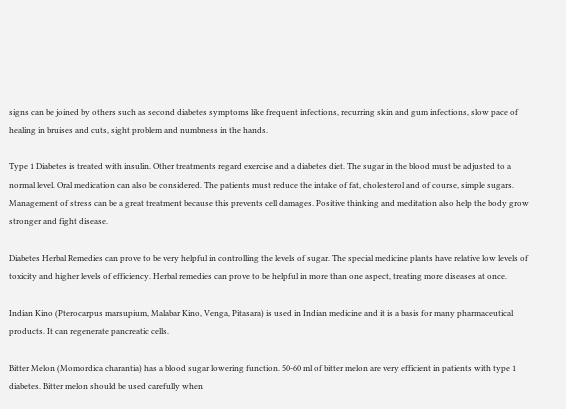signs can be joined by others such as second diabetes symptoms like frequent infections, recurring skin and gum infections, slow pace of healing in bruises and cuts, sight problem and numbness in the hands.

Type 1 Diabetes is treated with insulin. Other treatments regard exercise and a diabetes diet. The sugar in the blood must be adjusted to a normal level. Oral medication can also be considered. The patients must reduce the intake of fat, cholesterol and of course, simple sugars. Management of stress can be a great treatment because this prevents cell damages. Positive thinking and meditation also help the body grow stronger and fight disease.

Diabetes Herbal Remedies can prove to be very helpful in controlling the levels of sugar. The special medicine plants have relative low levels of toxicity and higher levels of efficiency. Herbal remedies can prove to be helpful in more than one aspect, treating more diseases at once.

Indian Kino (Pterocarpus marsupium, Malabar Kino, Venga, Pitasara) is used in Indian medicine and it is a basis for many pharmaceutical products. It can regenerate pancreatic cells.

Bitter Melon (Momordica charantia) has a blood sugar lowering function. 50-60 ml of bitter melon are very efficient in patients with type 1 diabetes. Bitter melon should be used carefully when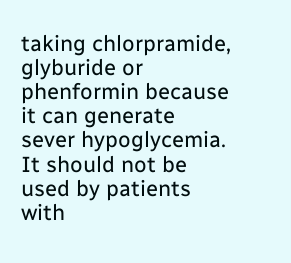taking chlorpramide, glyburide or phenformin because it can generate sever hypoglycemia. It should not be used by patients with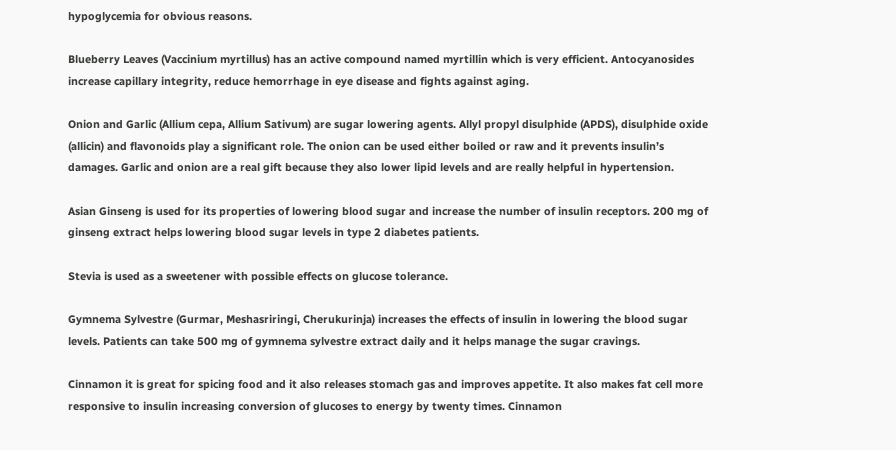hypoglycemia for obvious reasons.

Blueberry Leaves (Vaccinium myrtillus) has an active compound named myrtillin which is very efficient. Antocyanosides increase capillary integrity, reduce hemorrhage in eye disease and fights against aging.

Onion and Garlic (Allium cepa, Allium Sativum) are sugar lowering agents. Allyl propyl disulphide (APDS), disulphide oxide (allicin) and flavonoids play a significant role. The onion can be used either boiled or raw and it prevents insulin’s damages. Garlic and onion are a real gift because they also lower lipid levels and are really helpful in hypertension.

Asian Ginseng is used for its properties of lowering blood sugar and increase the number of insulin receptors. 200 mg of ginseng extract helps lowering blood sugar levels in type 2 diabetes patients.

Stevia is used as a sweetener with possible effects on glucose tolerance.

Gymnema Sylvestre (Gurmar, Meshasriringi, Cherukurinja) increases the effects of insulin in lowering the blood sugar levels. Patients can take 500 mg of gymnema sylvestre extract daily and it helps manage the sugar cravings.

Cinnamon it is great for spicing food and it also releases stomach gas and improves appetite. It also makes fat cell more responsive to insulin increasing conversion of glucoses to energy by twenty times. Cinnamon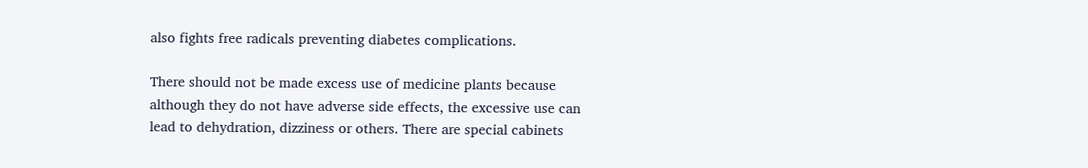also fights free radicals preventing diabetes complications.

There should not be made excess use of medicine plants because although they do not have adverse side effects, the excessive use can lead to dehydration, dizziness or others. There are special cabinets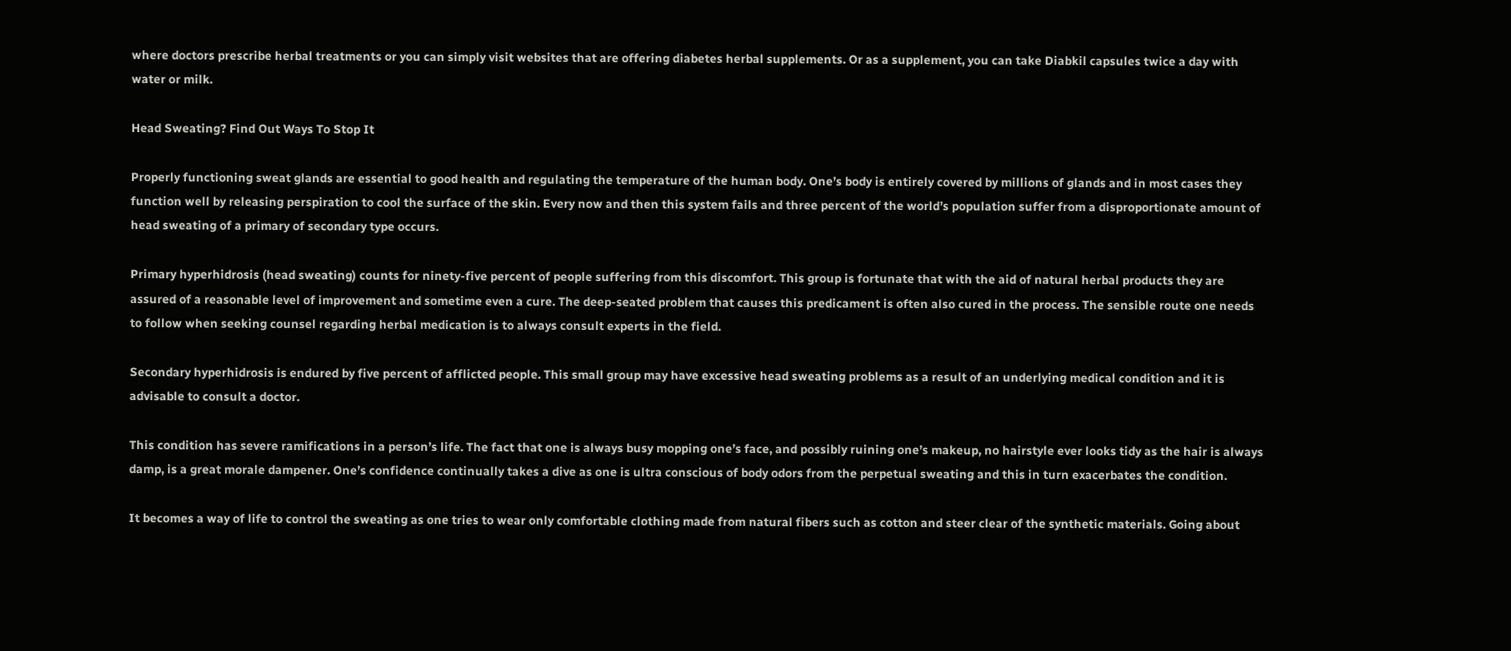where doctors prescribe herbal treatments or you can simply visit websites that are offering diabetes herbal supplements. Or as a supplement, you can take Diabkil capsules twice a day with water or milk.

Head Sweating? Find Out Ways To Stop It

Properly functioning sweat glands are essential to good health and regulating the temperature of the human body. One’s body is entirely covered by millions of glands and in most cases they function well by releasing perspiration to cool the surface of the skin. Every now and then this system fails and three percent of the world’s population suffer from a disproportionate amount of head sweating of a primary of secondary type occurs.

Primary hyperhidrosis (head sweating) counts for ninety-five percent of people suffering from this discomfort. This group is fortunate that with the aid of natural herbal products they are assured of a reasonable level of improvement and sometime even a cure. The deep-seated problem that causes this predicament is often also cured in the process. The sensible route one needs to follow when seeking counsel regarding herbal medication is to always consult experts in the field.

Secondary hyperhidrosis is endured by five percent of afflicted people. This small group may have excessive head sweating problems as a result of an underlying medical condition and it is advisable to consult a doctor.

This condition has severe ramifications in a person’s life. The fact that one is always busy mopping one’s face, and possibly ruining one’s makeup, no hairstyle ever looks tidy as the hair is always damp, is a great morale dampener. One’s confidence continually takes a dive as one is ultra conscious of body odors from the perpetual sweating and this in turn exacerbates the condition.

It becomes a way of life to control the sweating as one tries to wear only comfortable clothing made from natural fibers such as cotton and steer clear of the synthetic materials. Going about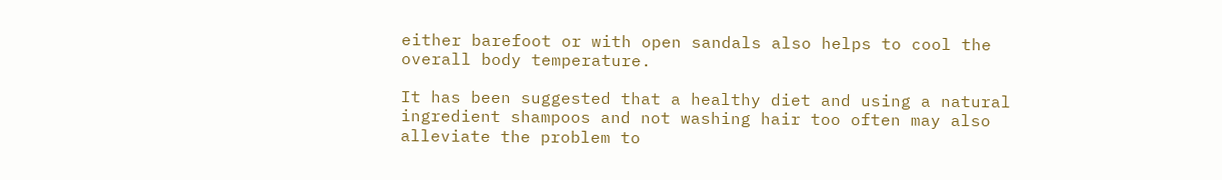either barefoot or with open sandals also helps to cool the overall body temperature.

It has been suggested that a healthy diet and using a natural ingredient shampoos and not washing hair too often may also alleviate the problem to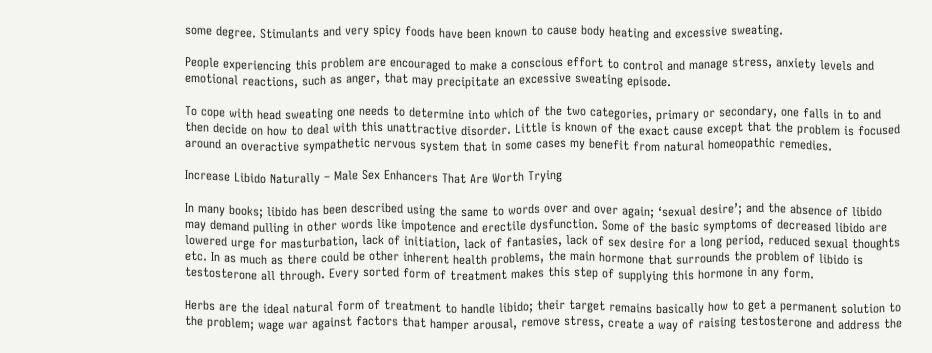some degree. Stimulants and very spicy foods have been known to cause body heating and excessive sweating.

People experiencing this problem are encouraged to make a conscious effort to control and manage stress, anxiety levels and emotional reactions, such as anger, that may precipitate an excessive sweating episode.

To cope with head sweating one needs to determine into which of the two categories, primary or secondary, one falls in to and then decide on how to deal with this unattractive disorder. Little is known of the exact cause except that the problem is focused around an overactive sympathetic nervous system that in some cases my benefit from natural homeopathic remedies.

Increase Libido Naturally – Male Sex Enhancers That Are Worth Trying

In many books; libido has been described using the same to words over and over again; ‘sexual desire’; and the absence of libido may demand pulling in other words like impotence and erectile dysfunction. Some of the basic symptoms of decreased libido are lowered urge for masturbation, lack of initiation, lack of fantasies, lack of sex desire for a long period, reduced sexual thoughts etc. In as much as there could be other inherent health problems, the main hormone that surrounds the problem of libido is testosterone all through. Every sorted form of treatment makes this step of supplying this hormone in any form.

Herbs are the ideal natural form of treatment to handle libido; their target remains basically how to get a permanent solution to the problem; wage war against factors that hamper arousal, remove stress, create a way of raising testosterone and address the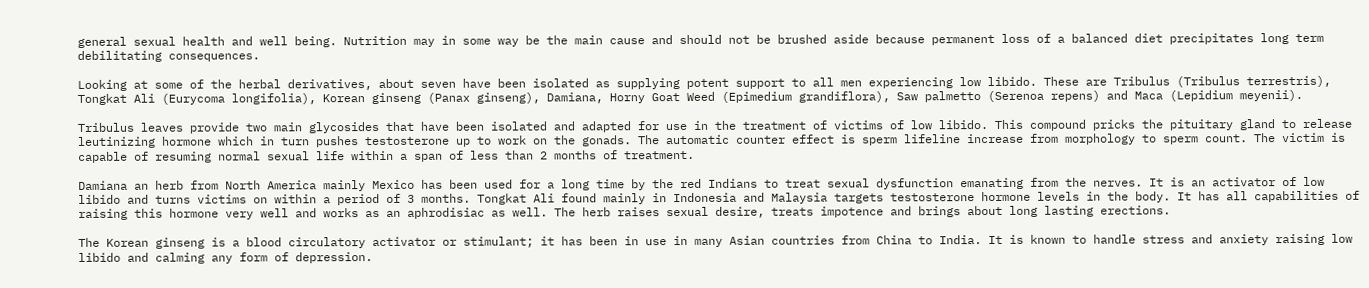general sexual health and well being. Nutrition may in some way be the main cause and should not be brushed aside because permanent loss of a balanced diet precipitates long term debilitating consequences.

Looking at some of the herbal derivatives, about seven have been isolated as supplying potent support to all men experiencing low libido. These are Tribulus (Tribulus terrestris), Tongkat Ali (Eurycoma longifolia), Korean ginseng (Panax ginseng), Damiana, Horny Goat Weed (Epimedium grandiflora), Saw palmetto (Serenoa repens) and Maca (Lepidium meyenii).

Tribulus leaves provide two main glycosides that have been isolated and adapted for use in the treatment of victims of low libido. This compound pricks the pituitary gland to release leutinizing hormone which in turn pushes testosterone up to work on the gonads. The automatic counter effect is sperm lifeline increase from morphology to sperm count. The victim is capable of resuming normal sexual life within a span of less than 2 months of treatment.

Damiana an herb from North America mainly Mexico has been used for a long time by the red Indians to treat sexual dysfunction emanating from the nerves. It is an activator of low libido and turns victims on within a period of 3 months. Tongkat Ali found mainly in Indonesia and Malaysia targets testosterone hormone levels in the body. It has all capabilities of raising this hormone very well and works as an aphrodisiac as well. The herb raises sexual desire, treats impotence and brings about long lasting erections.

The Korean ginseng is a blood circulatory activator or stimulant; it has been in use in many Asian countries from China to India. It is known to handle stress and anxiety raising low libido and calming any form of depression.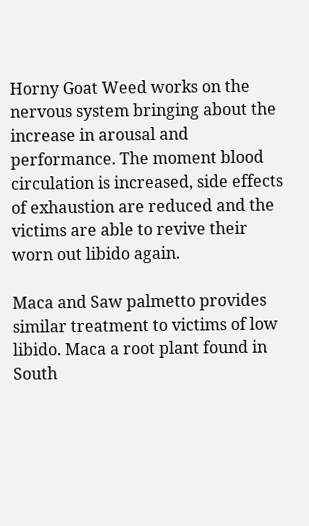Horny Goat Weed works on the nervous system bringing about the increase in arousal and performance. The moment blood circulation is increased, side effects of exhaustion are reduced and the victims are able to revive their worn out libido again.

Maca and Saw palmetto provides similar treatment to victims of low libido. Maca a root plant found in South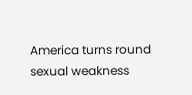America turns round sexual weakness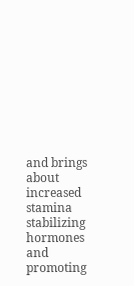and brings about increased stamina stabilizing hormones and promoting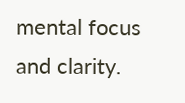mental focus and clarity.